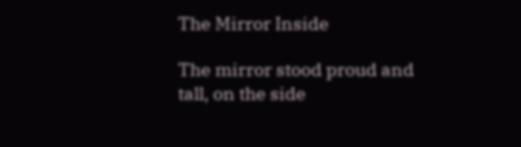The Mirror Inside

The mirror stood proud and tall, on the side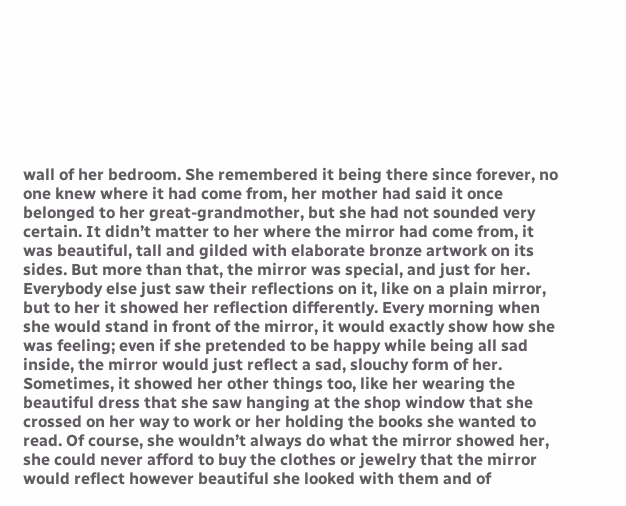wall of her bedroom. She remembered it being there since forever, no one knew where it had come from, her mother had said it once belonged to her great-grandmother, but she had not sounded very certain. It didn’t matter to her where the mirror had come from, it was beautiful, tall and gilded with elaborate bronze artwork on its sides. But more than that, the mirror was special, and just for her. Everybody else just saw their reflections on it, like on a plain mirror, but to her it showed her reflection differently. Every morning when she would stand in front of the mirror, it would exactly show how she was feeling; even if she pretended to be happy while being all sad inside, the mirror would just reflect a sad, slouchy form of her. Sometimes, it showed her other things too, like her wearing the beautiful dress that she saw hanging at the shop window that she crossed on her way to work or her holding the books she wanted to read. Of course, she wouldn’t always do what the mirror showed her, she could never afford to buy the clothes or jewelry that the mirror would reflect however beautiful she looked with them and of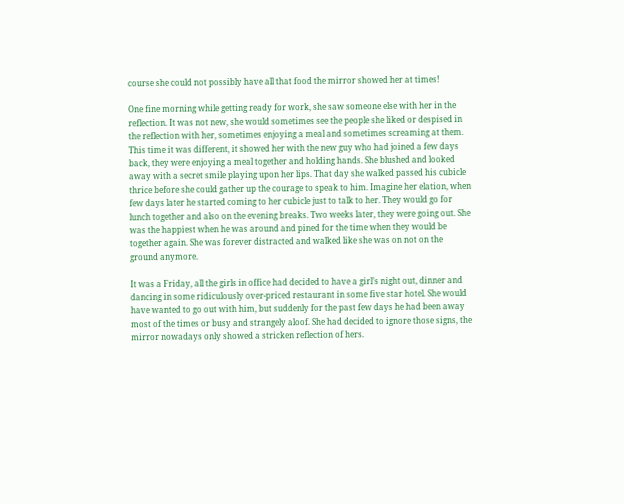course she could not possibly have all that food the mirror showed her at times!

One fine morning while getting ready for work, she saw someone else with her in the reflection. It was not new, she would sometimes see the people she liked or despised in the reflection with her, sometimes enjoying a meal and sometimes screaming at them. This time it was different, it showed her with the new guy who had joined a few days back, they were enjoying a meal together and holding hands. She blushed and looked away with a secret smile playing upon her lips. That day she walked passed his cubicle thrice before she could gather up the courage to speak to him. Imagine her elation, when few days later he started coming to her cubicle just to talk to her. They would go for lunch together and also on the evening breaks. Two weeks later, they were going out. She was the happiest when he was around and pined for the time when they would be together again. She was forever distracted and walked like she was on not on the ground anymore.

It was a Friday, all the girls in office had decided to have a girl’s night out, dinner and dancing in some ridiculously over-priced restaurant in some five star hotel. She would have wanted to go out with him, but suddenly for the past few days he had been away most of the times or busy and strangely aloof. She had decided to ignore those signs, the mirror nowadays only showed a stricken reflection of hers.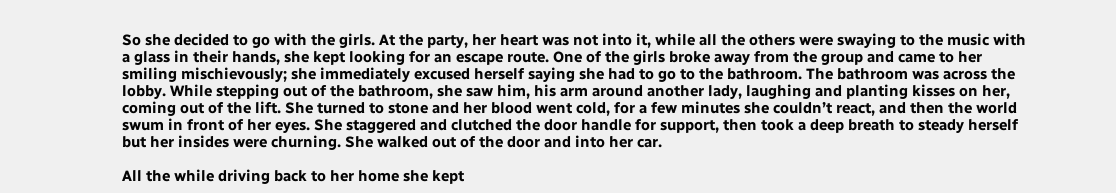So she decided to go with the girls. At the party, her heart was not into it, while all the others were swaying to the music with a glass in their hands, she kept looking for an escape route. One of the girls broke away from the group and came to her smiling mischievously; she immediately excused herself saying she had to go to the bathroom. The bathroom was across the lobby. While stepping out of the bathroom, she saw him, his arm around another lady, laughing and planting kisses on her, coming out of the lift. She turned to stone and her blood went cold, for a few minutes she couldn’t react, and then the world swum in front of her eyes. She staggered and clutched the door handle for support, then took a deep breath to steady herself but her insides were churning. She walked out of the door and into her car.

All the while driving back to her home she kept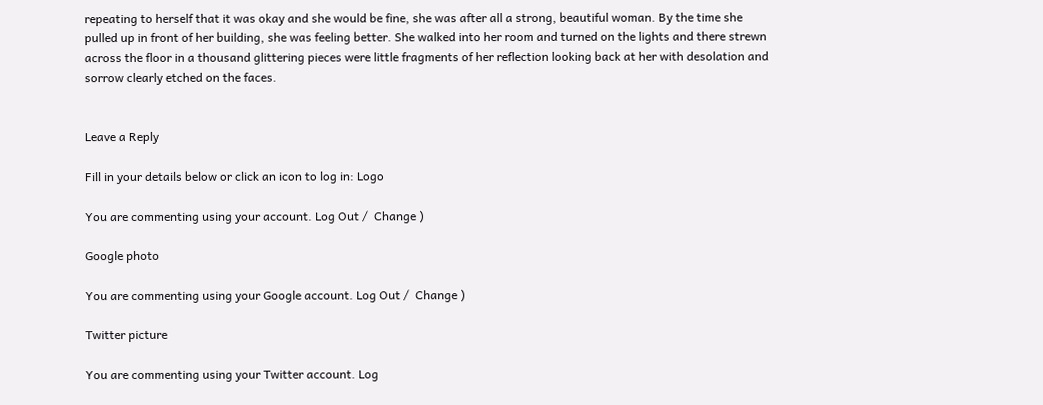repeating to herself that it was okay and she would be fine, she was after all a strong, beautiful woman. By the time she pulled up in front of her building, she was feeling better. She walked into her room and turned on the lights and there strewn across the floor in a thousand glittering pieces were little fragments of her reflection looking back at her with desolation and sorrow clearly etched on the faces.


Leave a Reply

Fill in your details below or click an icon to log in: Logo

You are commenting using your account. Log Out /  Change )

Google photo

You are commenting using your Google account. Log Out /  Change )

Twitter picture

You are commenting using your Twitter account. Log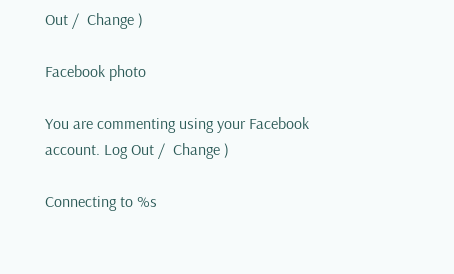Out /  Change )

Facebook photo

You are commenting using your Facebook account. Log Out /  Change )

Connecting to %s